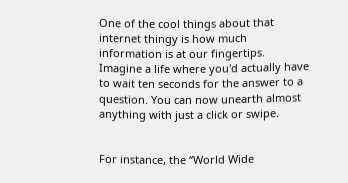One of the cool things about that internet thingy is how much information is at our fingertips. Imagine a life where you'd actually have to wait ten seconds for the answer to a question. You can now unearth almost anything with just a click or swipe.


For instance, the “World Wide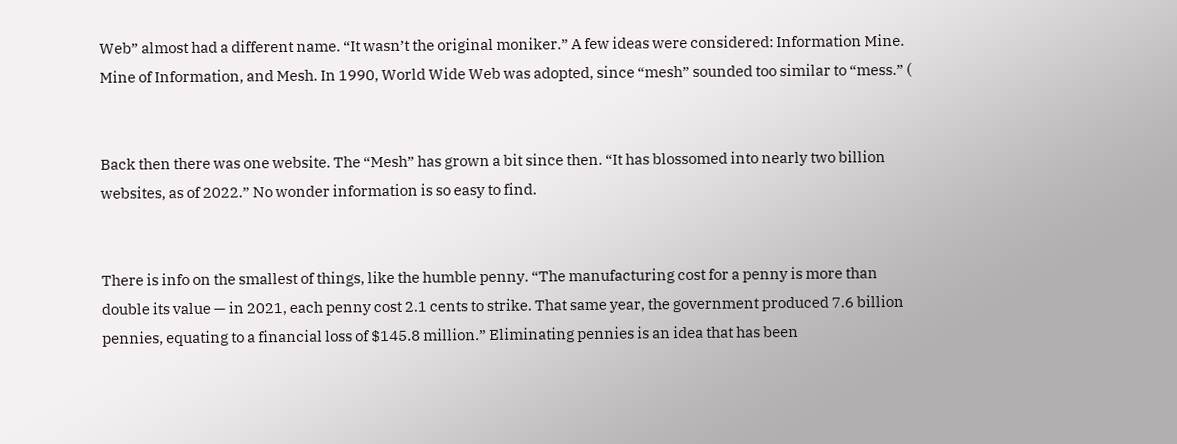Web” almost had a different name. “It wasn’t the original moniker.” A few ideas were considered: Information Mine. Mine of Information, and Mesh. In 1990, World Wide Web was adopted, since “mesh” sounded too similar to “mess.” (


Back then there was one website. The “Mesh” has grown a bit since then. “It has blossomed into nearly two billion websites, as of 2022.” No wonder information is so easy to find.


There is info on the smallest of things, like the humble penny. “The manufacturing cost for a penny is more than double its value — in 2021, each penny cost 2.1 cents to strike. That same year, the government produced 7.6 billion pennies, equating to a financial loss of $145.8 million.” Eliminating pennies is an idea that has been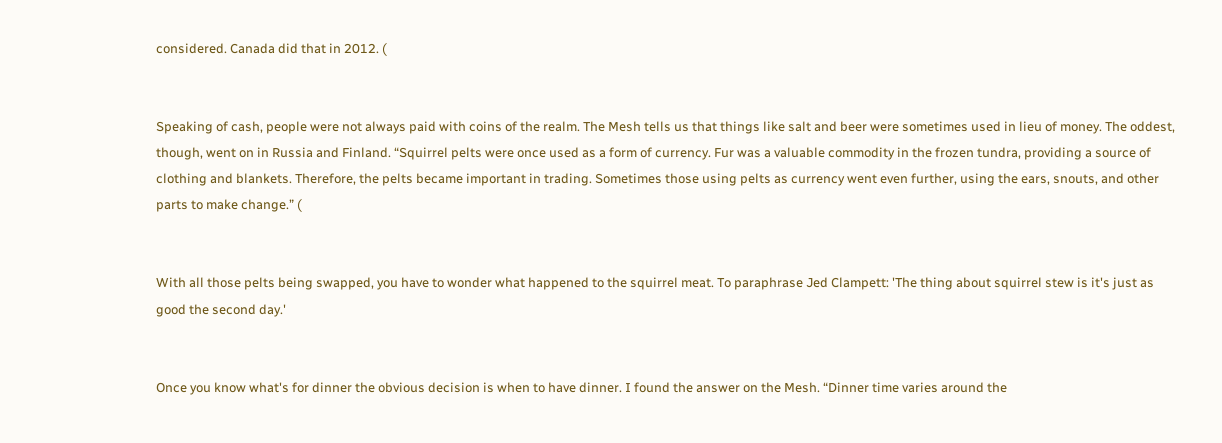considered. Canada did that in 2012. (


Speaking of cash, people were not always paid with coins of the realm. The Mesh tells us that things like salt and beer were sometimes used in lieu of money. The oddest, though, went on in Russia and Finland. “Squirrel pelts were once used as a form of currency. Fur was a valuable commodity in the frozen tundra, providing a source of clothing and blankets. Therefore, the pelts became important in trading. Sometimes those using pelts as currency went even further, using the ears, snouts, and other parts to make change.” (


With all those pelts being swapped, you have to wonder what happened to the squirrel meat. To paraphrase Jed Clampett: 'The thing about squirrel stew is it's just as good the second day.'


Once you know what's for dinner the obvious decision is when to have dinner. I found the answer on the Mesh. “Dinner time varies around the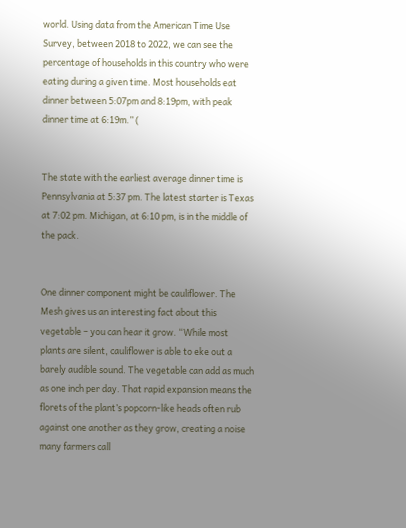world. Using data from the American Time Use Survey, between 2018 to 2022, we can see the percentage of households in this country who were eating during a given time. Most households eat dinner between 5:07pm and 8:19pm, with peak dinner time at 6:19m.” (


The state with the earliest average dinner time is Pennsylvania at 5:37 pm. The latest starter is Texas at 7:02 pm. Michigan, at 6:10 pm, is in the middle of the pack.


One dinner component might be cauliflower. The Mesh gives us an interesting fact about this vegetable – you can hear it grow. “While most plants are silent, cauliflower is able to eke out a barely audible sound. The vegetable can add as much as one inch per day. That rapid expansion means the florets of the plant’s popcorn-like heads often rub against one another as they grow, creating a noise many farmers call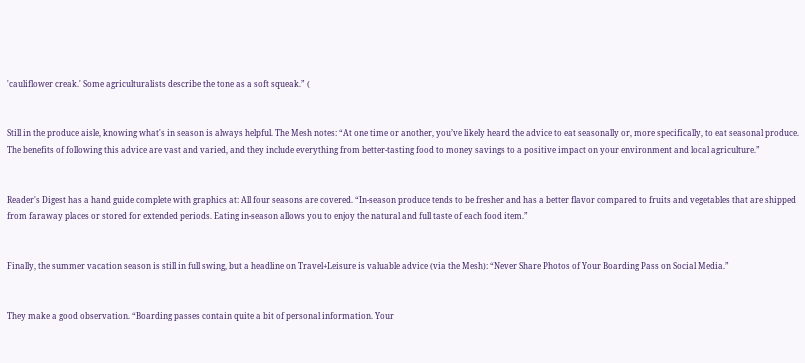'cauliflower creak.' Some agriculturalists describe the tone as a soft squeak.” (


Still in the produce aisle, knowing what's in season is always helpful. The Mesh notes: “At one time or another, you’ve likely heard the advice to eat seasonally or, more specifically, to eat seasonal produce. The benefits of following this advice are vast and varied, and they include everything from better-tasting food to money savings to a positive impact on your environment and local agriculture.”


Reader's Digest has a hand guide complete with graphics at: All four seasons are covered. “In-season produce tends to be fresher and has a better flavor compared to fruits and vegetables that are shipped from faraway places or stored for extended periods. Eating in-season allows you to enjoy the natural and full taste of each food item.”


Finally, the summer vacation season is still in full swing, but a headline on Travel+Leisure is valuable advice (via the Mesh): “Never Share Photos of Your Boarding Pass on Social Media.”


They make a good observation. “Boarding passes contain quite a bit of personal information. Your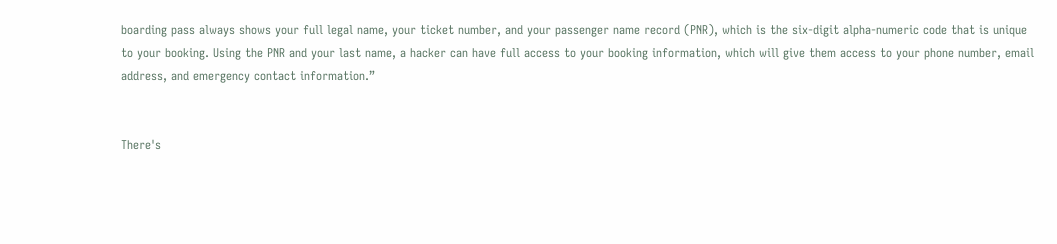boarding pass always shows your full legal name, your ticket number, and your passenger name record (PNR), which is the six-digit alpha-numeric code that is unique to your booking. Using the PNR and your last name, a hacker can have full access to your booking information, which will give them access to your phone number, email address, and emergency contact information.”


There's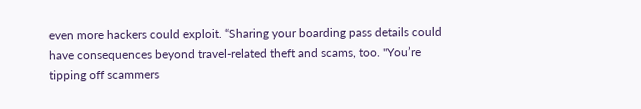even more hackers could exploit. “Sharing your boarding pass details could have consequences beyond travel-related theft and scams, too. "You’re tipping off scammers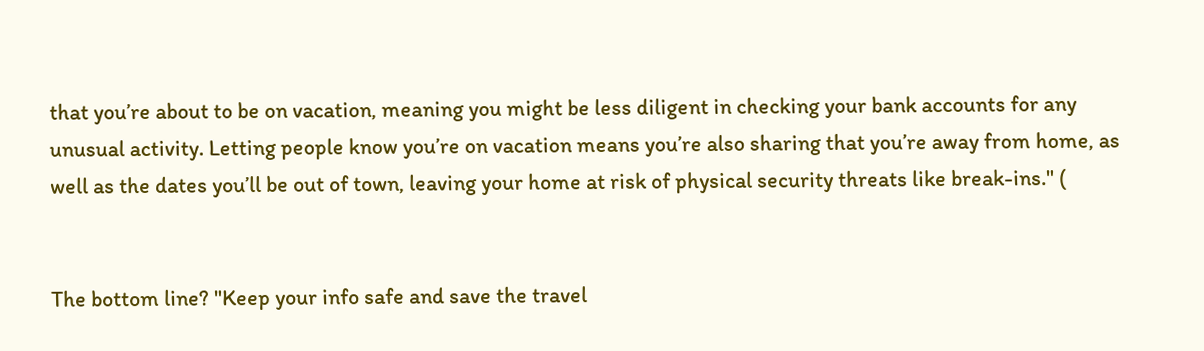that you’re about to be on vacation, meaning you might be less diligent in checking your bank accounts for any unusual activity. Letting people know you’re on vacation means you’re also sharing that you’re away from home, as well as the dates you’ll be out of town, leaving your home at risk of physical security threats like break-ins." (


The bottom line? "Keep your info safe and save the travel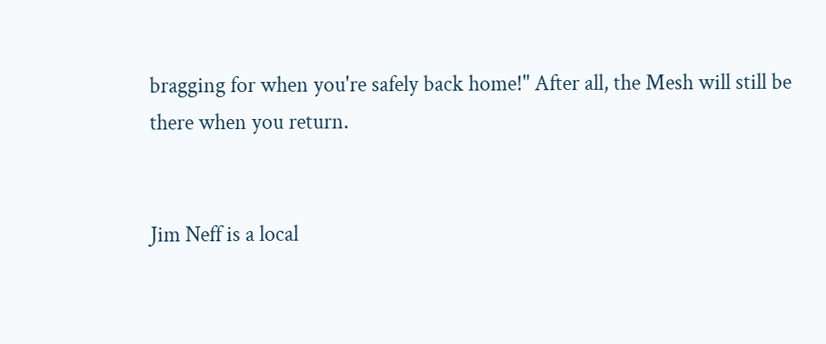bragging for when you're safely back home!" After all, the Mesh will still be there when you return.


Jim Neff is a local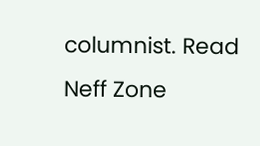columnist. Read Neff Zone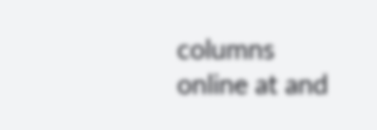columns online at and